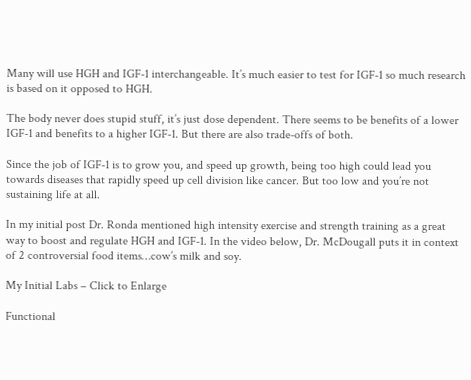Many will use HGH and IGF-1 interchangeable. It’s much easier to test for IGF-1 so much research is based on it opposed to HGH.

The body never does stupid stuff, it’s just dose dependent. There seems to be benefits of a lower IGF-1 and benefits to a higher IGF-1. But there are also trade-offs of both.

Since the job of IGF-1 is to grow you, and speed up growth, being too high could lead you towards diseases that rapidly speed up cell division like cancer. But too low and you’re not sustaining life at all.

In my initial post Dr. Ronda mentioned high intensity exercise and strength training as a great way to boost and regulate HGH and IGF-1. In the video below, Dr. McDougall puts it in context of 2 controversial food items…cow’s milk and soy.

My Initial Labs – Click to Enlarge

Functional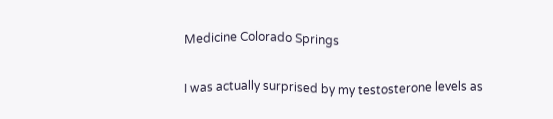Medicine Colorado Springs

I was actually surprised by my testosterone levels as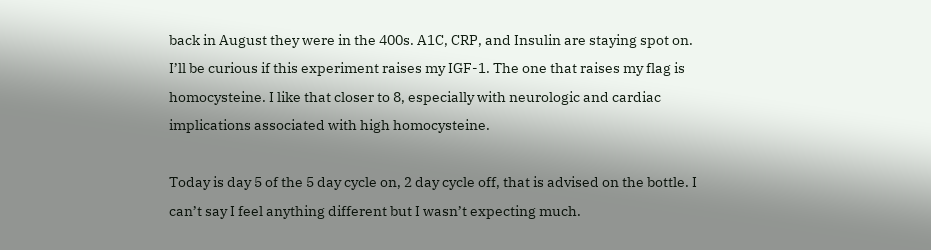back in August they were in the 400s. A1C, CRP, and Insulin are staying spot on. I’ll be curious if this experiment raises my IGF-1. The one that raises my flag is homocysteine. I like that closer to 8, especially with neurologic and cardiac implications associated with high homocysteine.

Today is day 5 of the 5 day cycle on, 2 day cycle off, that is advised on the bottle. I can’t say I feel anything different but I wasn’t expecting much.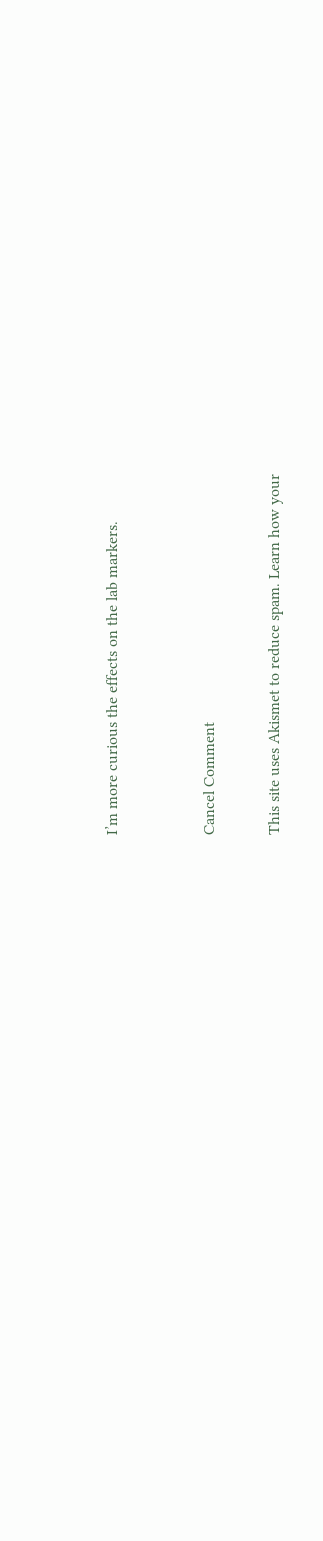I’m more curious the effects on the lab markers.


Cancel Comment

This site uses Akismet to reduce spam. Learn how your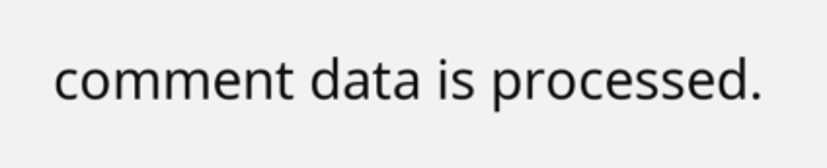comment data is processed.